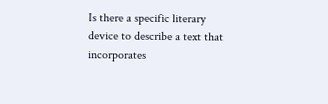Is there a specific literary device to describe a text that incorporates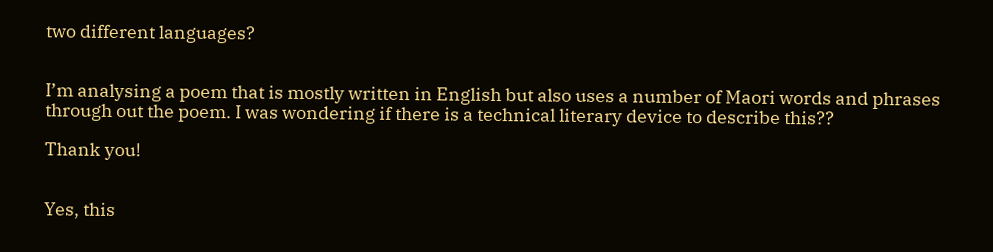two different languages?


I’m analysing a poem that is mostly written in English but also uses a number of Maori words and phrases through out the poem. I was wondering if there is a technical literary device to describe this??

Thank you!


Yes, this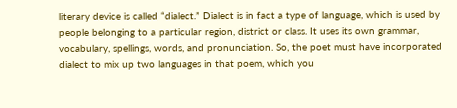literary device is called “dialect.” Dialect is in fact a type of language, which is used by people belonging to a particular region, district or class. It uses its own grammar, vocabulary, spellings, words, and pronunciation. So, the poet must have incorporated dialect to mix up two languages in that poem, which you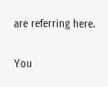are referring here.

You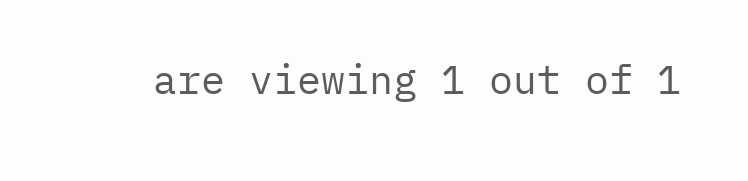are viewing 1 out of 1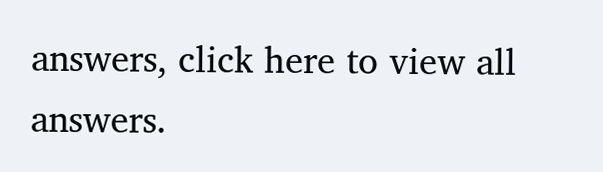answers, click here to view all answers.